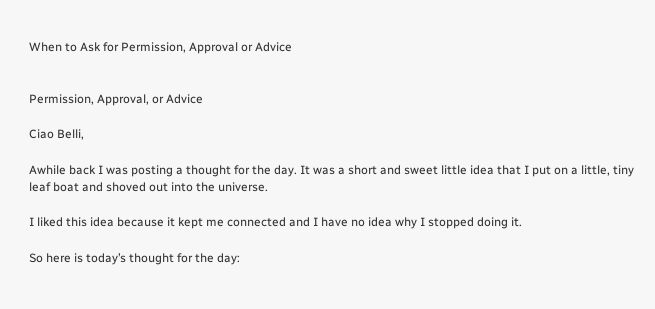When to Ask for Permission, Approval or Advice


Permission, Approval, or Advice

Ciao Belli,

Awhile back I was posting a thought for the day. It was a short and sweet little idea that I put on a little, tiny leaf boat and shoved out into the universe.

I liked this idea because it kept me connected and I have no idea why I stopped doing it.

So here is today’s thought for the day: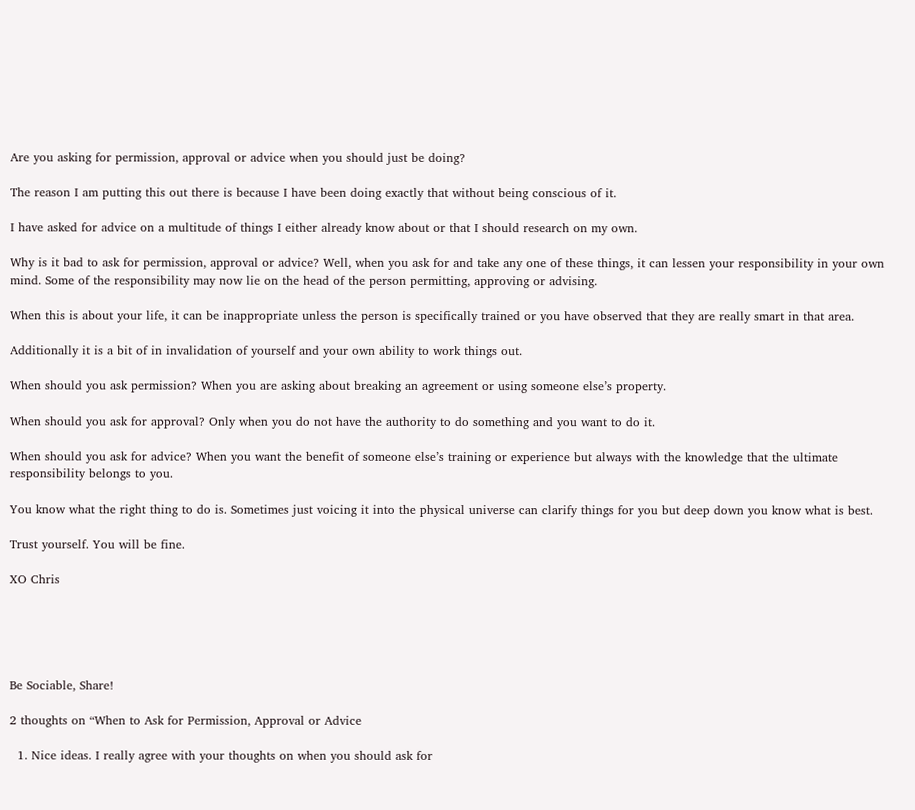Are you asking for permission, approval or advice when you should just be doing?

The reason I am putting this out there is because I have been doing exactly that without being conscious of it.

I have asked for advice on a multitude of things I either already know about or that I should research on my own.

Why is it bad to ask for permission, approval or advice? Well, when you ask for and take any one of these things, it can lessen your responsibility in your own mind. Some of the responsibility may now lie on the head of the person permitting, approving or advising.

When this is about your life, it can be inappropriate unless the person is specifically trained or you have observed that they are really smart in that area.

Additionally it is a bit of in invalidation of yourself and your own ability to work things out.

When should you ask permission? When you are asking about breaking an agreement or using someone else’s property.

When should you ask for approval? Only when you do not have the authority to do something and you want to do it.

When should you ask for advice? When you want the benefit of someone else’s training or experience but always with the knowledge that the ultimate responsibility belongs to you.

You know what the right thing to do is. Sometimes just voicing it into the physical universe can clarify things for you but deep down you know what is best.

Trust yourself. You will be fine.

XO Chris





Be Sociable, Share!

2 thoughts on “When to Ask for Permission, Approval or Advice

  1. Nice ideas. I really agree with your thoughts on when you should ask for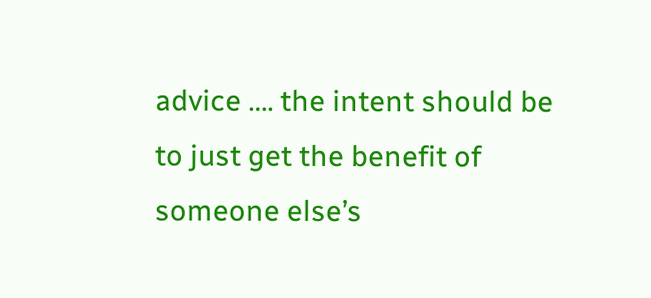advice …. the intent should be to just get the benefit of someone else’s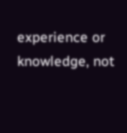experience or knowledge, not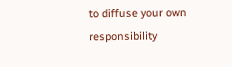to diffuse your own responsibility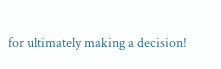for ultimately making a decision!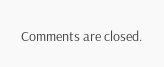Comments are closed.